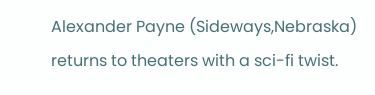Alexander Payne (Sideways,Nebraska) returns to theaters with a sci-fi twist.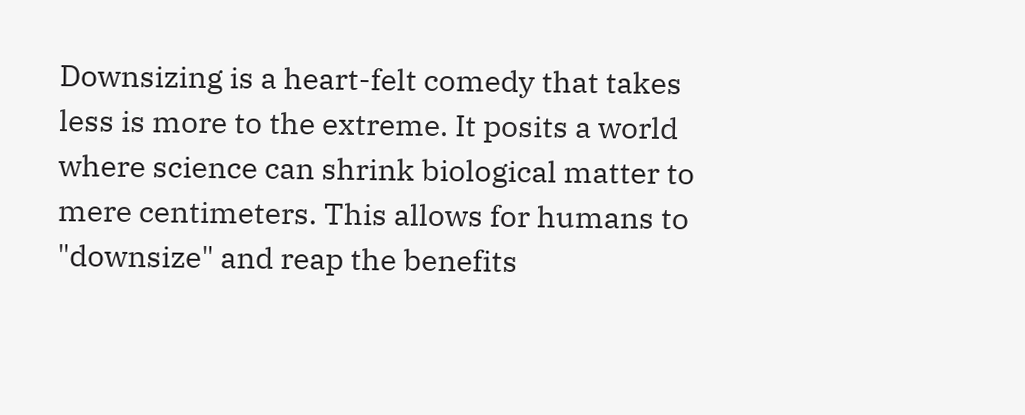Downsizing is a heart-felt comedy that takes less is more to the extreme. It posits a world where science can shrink biological matter to mere centimeters. This allows for humans to "downsize" and reap the benefits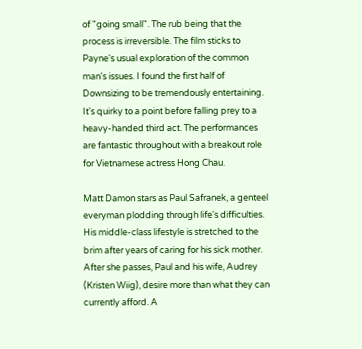of "going small". The rub being that the process is irreversible. The film sticks to Payne's usual exploration of the common man's issues. I found the first half of Downsizing to be tremendously entertaining. It's quirky to a point before falling prey to a heavy-handed third act. The performances are fantastic throughout with a breakout role for Vietnamese actress Hong Chau.

Matt Damon stars as Paul Safranek, a genteel everyman plodding through life's difficulties. His middle-class lifestyle is stretched to the brim after years of caring for his sick mother. After she passes, Paul and his wife, Audrey (Kristen Wiig), desire more than what they can currently afford. A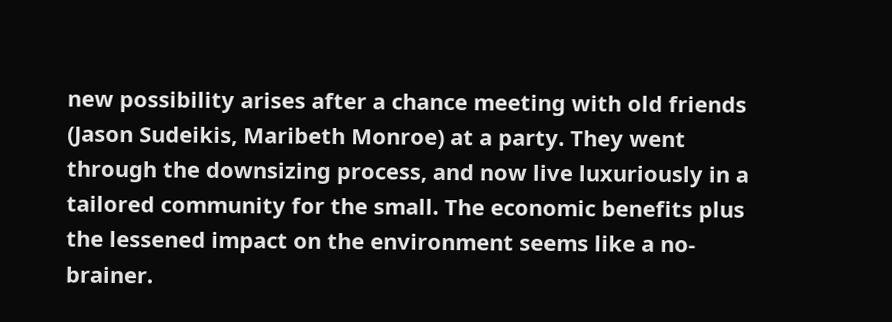new possibility arises after a chance meeting with old friends (Jason Sudeikis, Maribeth Monroe) at a party. They went through the downsizing process, and now live luxuriously in a tailored community for the small. The economic benefits plus the lessened impact on the environment seems like a no-brainer.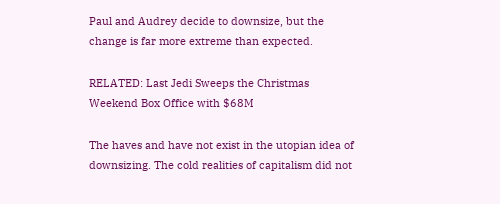Paul and Audrey decide to downsize, but the change is far more extreme than expected.

RELATED: Last Jedi Sweeps the Christmas Weekend Box Office with $68M

The haves and have not exist in the utopian idea of downsizing. The cold realities of capitalism did not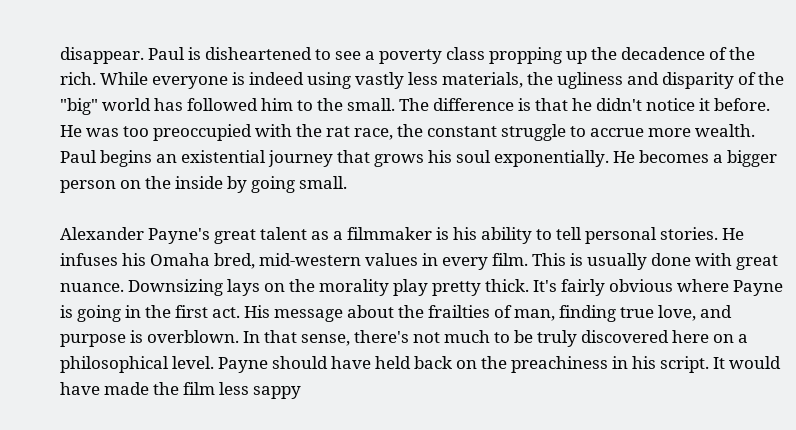disappear. Paul is disheartened to see a poverty class propping up the decadence of the rich. While everyone is indeed using vastly less materials, the ugliness and disparity of the "big" world has followed him to the small. The difference is that he didn't notice it before. He was too preoccupied with the rat race, the constant struggle to accrue more wealth. Paul begins an existential journey that grows his soul exponentially. He becomes a bigger person on the inside by going small.

Alexander Payne's great talent as a filmmaker is his ability to tell personal stories. He infuses his Omaha bred, mid-western values in every film. This is usually done with great nuance. Downsizing lays on the morality play pretty thick. It's fairly obvious where Payne is going in the first act. His message about the frailties of man, finding true love, and purpose is overblown. In that sense, there's not much to be truly discovered here on a philosophical level. Payne should have held back on the preachiness in his script. It would have made the film less sappy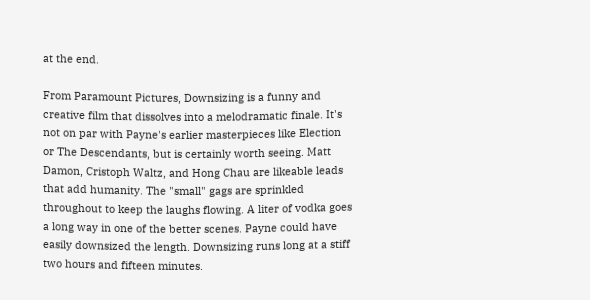at the end.

From Paramount Pictures, Downsizing is a funny and creative film that dissolves into a melodramatic finale. It's not on par with Payne's earlier masterpieces like Election or The Descendants, but is certainly worth seeing. Matt Damon, Cristoph Waltz, and Hong Chau are likeable leads that add humanity. The "small" gags are sprinkled throughout to keep the laughs flowing. A liter of vodka goes a long way in one of the better scenes. Payne could have easily downsized the length. Downsizing runs long at a stiff two hours and fifteen minutes.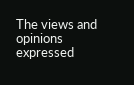The views and opinions expressed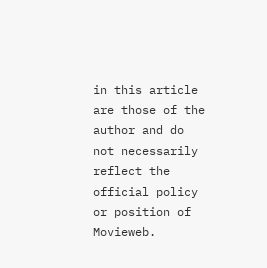in this article are those of the author and do not necessarily reflect the official policy or position of Movieweb.